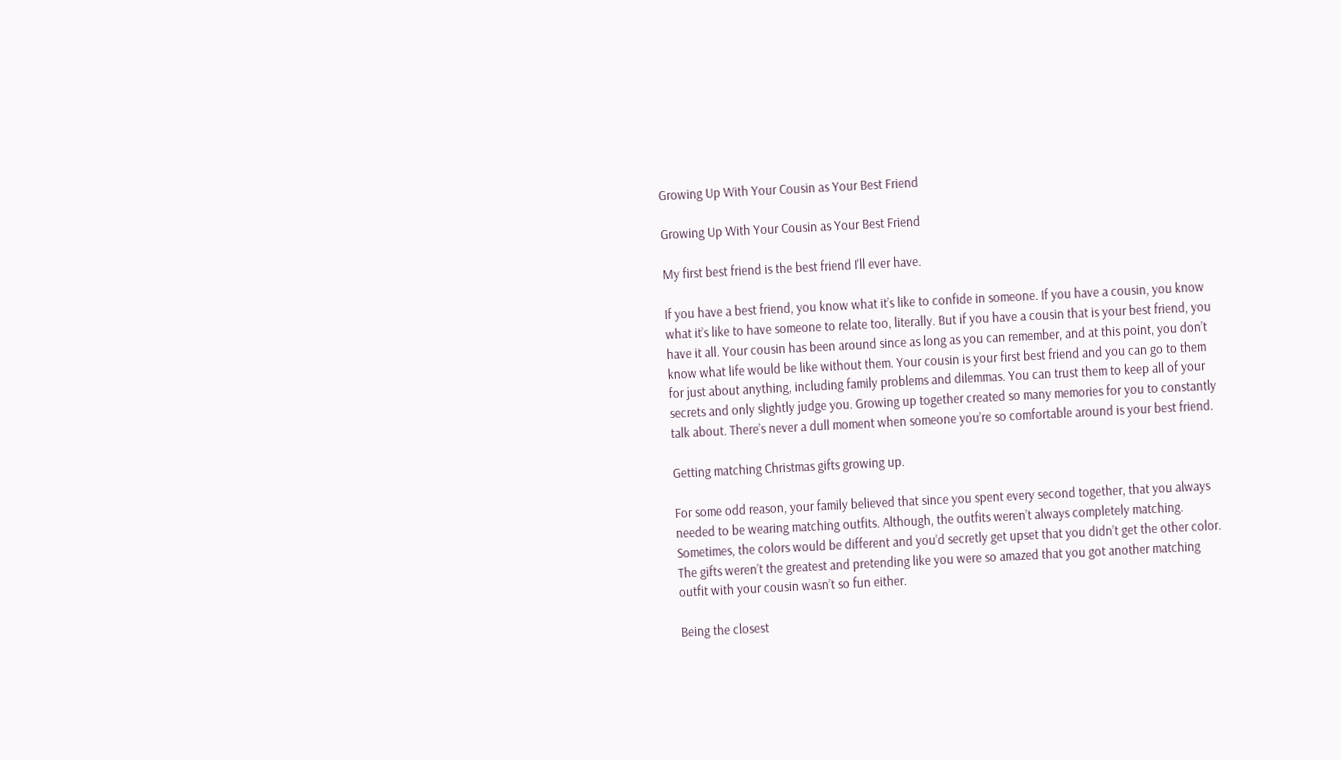Growing Up With Your Cousin as Your Best Friend

Growing Up With Your Cousin as Your Best Friend

My first best friend is the best friend I'll ever have.

If you have a best friend, you know what it’s like to confide in someone. If you have a cousin, you know what it’s like to have someone to relate too, literally. But if you have a cousin that is your best friend, you have it all. Your cousin has been around since as long as you can remember, and at this point, you don’t know what life would be like without them. Your cousin is your first best friend and you can go to them for just about anything, including family problems and dilemmas. You can trust them to keep all of your secrets and only slightly judge you. Growing up together created so many memories for you to constantly talk about. There’s never a dull moment when someone you’re so comfortable around is your best friend.

Getting matching Christmas gifts growing up.

For some odd reason, your family believed that since you spent every second together, that you always needed to be wearing matching outfits. Although, the outfits weren’t always completely matching. Sometimes, the colors would be different and you’d secretly get upset that you didn’t get the other color. The gifts weren’t the greatest and pretending like you were so amazed that you got another matching outfit with your cousin wasn’t so fun either.

Being the closest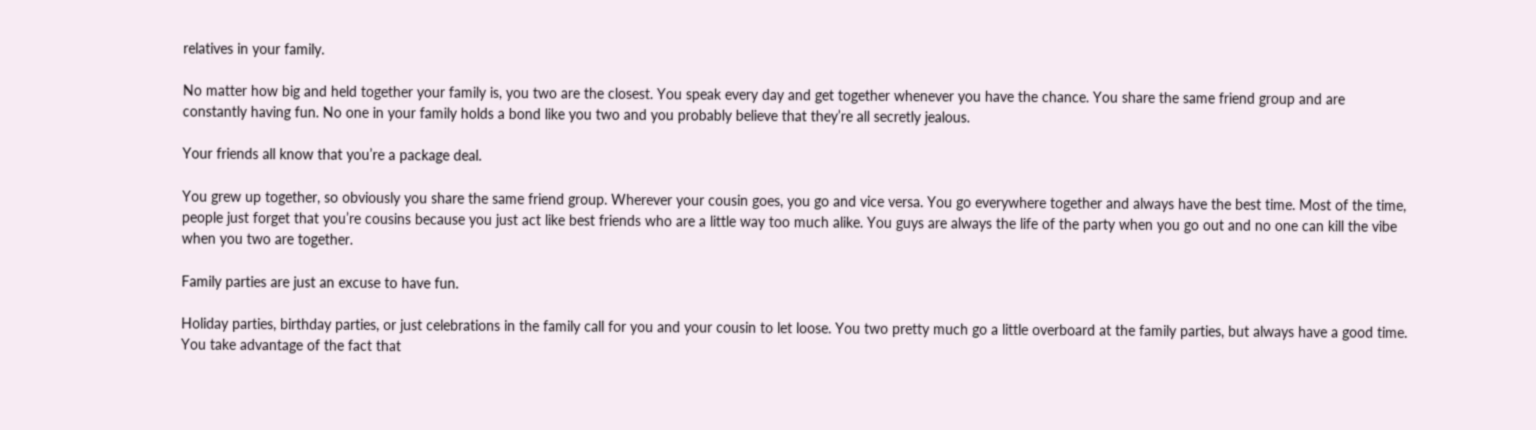relatives in your family.

No matter how big and held together your family is, you two are the closest. You speak every day and get together whenever you have the chance. You share the same friend group and are constantly having fun. No one in your family holds a bond like you two and you probably believe that they’re all secretly jealous.

Your friends all know that you’re a package deal.

You grew up together, so obviously you share the same friend group. Wherever your cousin goes, you go and vice versa. You go everywhere together and always have the best time. Most of the time, people just forget that you’re cousins because you just act like best friends who are a little way too much alike. You guys are always the life of the party when you go out and no one can kill the vibe when you two are together.

Family parties are just an excuse to have fun.

Holiday parties, birthday parties, or just celebrations in the family call for you and your cousin to let loose. You two pretty much go a little overboard at the family parties, but always have a good time. You take advantage of the fact that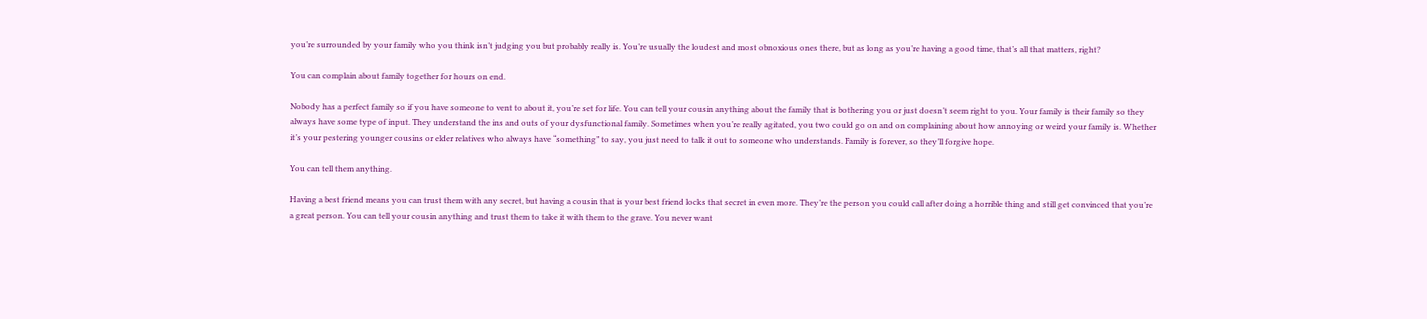you’re surrounded by your family who you think isn’t judging you but probably really is. You’re usually the loudest and most obnoxious ones there, but as long as you’re having a good time, that’s all that matters, right?

You can complain about family together for hours on end.

Nobody has a perfect family so if you have someone to vent to about it, you’re set for life. You can tell your cousin anything about the family that is bothering you or just doesn’t seem right to you. Your family is their family so they always have some type of input. They understand the ins and outs of your dysfunctional family. Sometimes when you’re really agitated, you two could go on and on complaining about how annoying or weird your family is. Whether it’s your pestering younger cousins or elder relatives who always have “something” to say, you just need to talk it out to someone who understands. Family is forever, so they’ll forgive hope.

You can tell them anything.

Having a best friend means you can trust them with any secret, but having a cousin that is your best friend locks that secret in even more. They’re the person you could call after doing a horrible thing and still get convinced that you’re a great person. You can tell your cousin anything and trust them to take it with them to the grave. You never want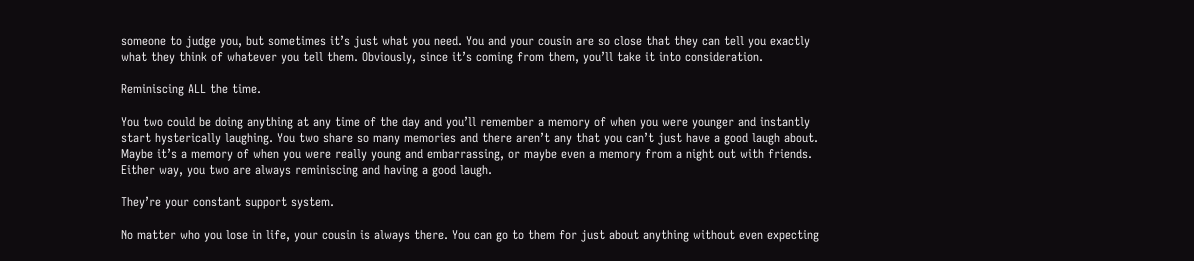someone to judge you, but sometimes it’s just what you need. You and your cousin are so close that they can tell you exactly what they think of whatever you tell them. Obviously, since it’s coming from them, you’ll take it into consideration.

Reminiscing ALL the time.

You two could be doing anything at any time of the day and you’ll remember a memory of when you were younger and instantly start hysterically laughing. You two share so many memories and there aren’t any that you can’t just have a good laugh about. Maybe it’s a memory of when you were really young and embarrassing, or maybe even a memory from a night out with friends. Either way, you two are always reminiscing and having a good laugh.

They’re your constant support system.

No matter who you lose in life, your cousin is always there. You can go to them for just about anything without even expecting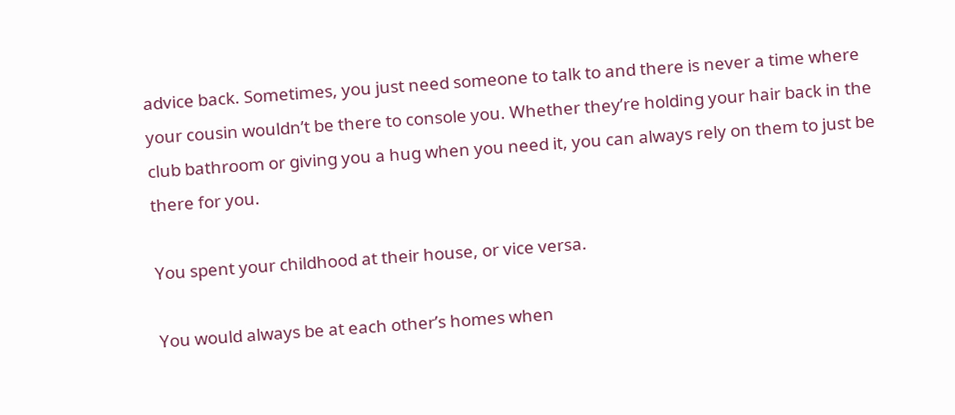advice back. Sometimes, you just need someone to talk to and there is never a time where your cousin wouldn’t be there to console you. Whether they’re holding your hair back in the club bathroom or giving you a hug when you need it, you can always rely on them to just be there for you.

You spent your childhood at their house, or vice versa.

You would always be at each other’s homes when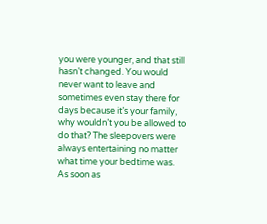you were younger, and that still hasn’t changed. You would never want to leave and sometimes even stay there for days because it’s your family, why wouldn’t you be allowed to do that? The sleepovers were always entertaining no matter what time your bedtime was. As soon as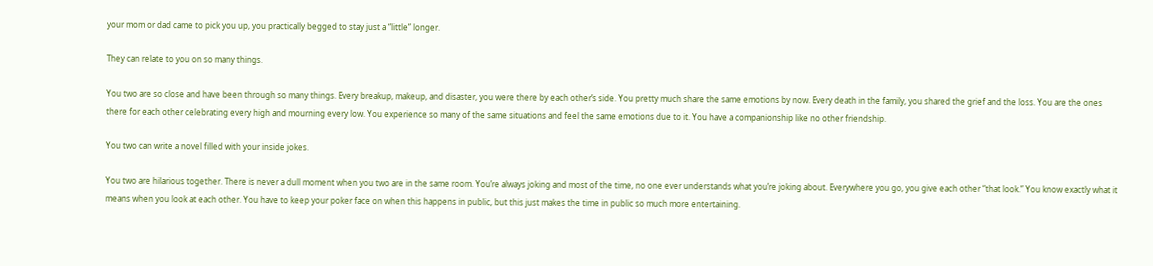your mom or dad came to pick you up, you practically begged to stay just a “little” longer.

They can relate to you on so many things.

You two are so close and have been through so many things. Every breakup, makeup, and disaster, you were there by each other’s side. You pretty much share the same emotions by now. Every death in the family, you shared the grief and the loss. You are the ones there for each other celebrating every high and mourning every low. You experience so many of the same situations and feel the same emotions due to it. You have a companionship like no other friendship.

You two can write a novel filled with your inside jokes.

You two are hilarious together. There is never a dull moment when you two are in the same room. You’re always joking and most of the time, no one ever understands what you’re joking about. Everywhere you go, you give each other “that look.” You know exactly what it means when you look at each other. You have to keep your poker face on when this happens in public, but this just makes the time in public so much more entertaining.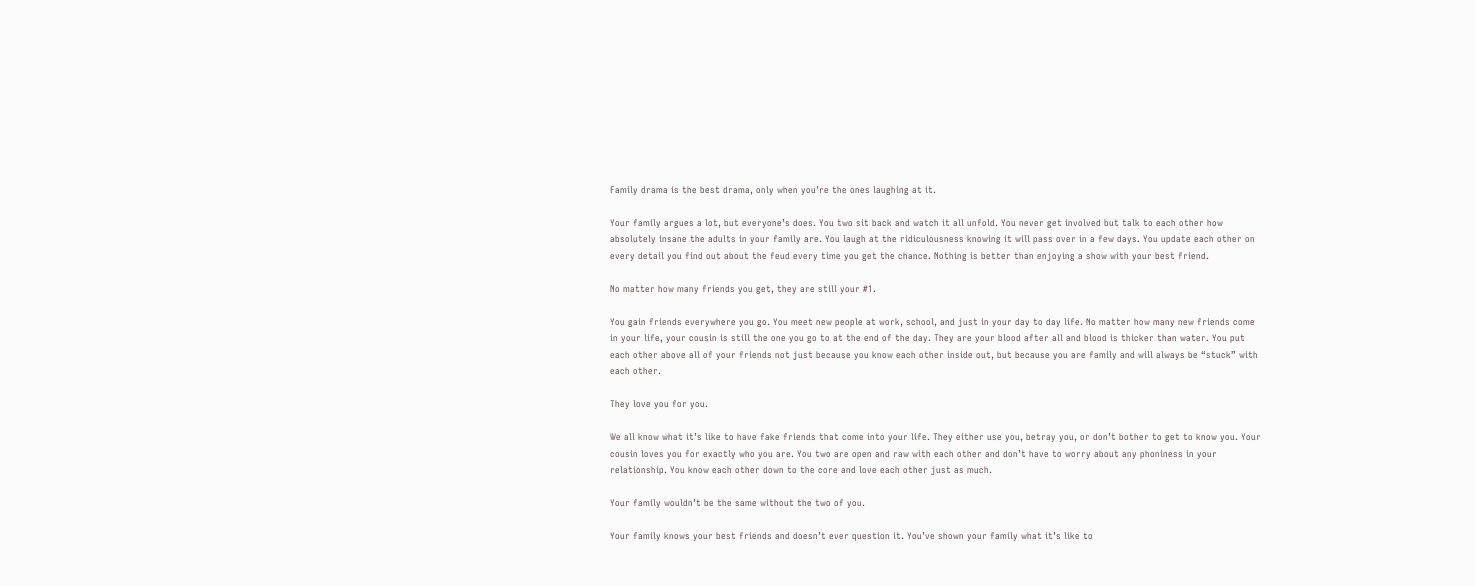Family drama is the best drama, only when you’re the ones laughing at it.

Your family argues a lot, but everyone’s does. You two sit back and watch it all unfold. You never get involved but talk to each other how absolutely insane the adults in your family are. You laugh at the ridiculousness knowing it will pass over in a few days. You update each other on every detail you find out about the feud every time you get the chance. Nothing is better than enjoying a show with your best friend.

No matter how many friends you get, they are still your #1.

You gain friends everywhere you go. You meet new people at work, school, and just in your day to day life. No matter how many new friends come in your life, your cousin is still the one you go to at the end of the day. They are your blood after all and blood is thicker than water. You put each other above all of your friends not just because you know each other inside out, but because you are family and will always be “stuck” with each other.

They love you for you.

We all know what it’s like to have fake friends that come into your life. They either use you, betray you, or don’t bother to get to know you. Your cousin loves you for exactly who you are. You two are open and raw with each other and don’t have to worry about any phoniness in your relationship. You know each other down to the core and love each other just as much.

Your family wouldn’t be the same without the two of you.

Your family knows your best friends and doesn’t ever question it. You’ve shown your family what it’s like to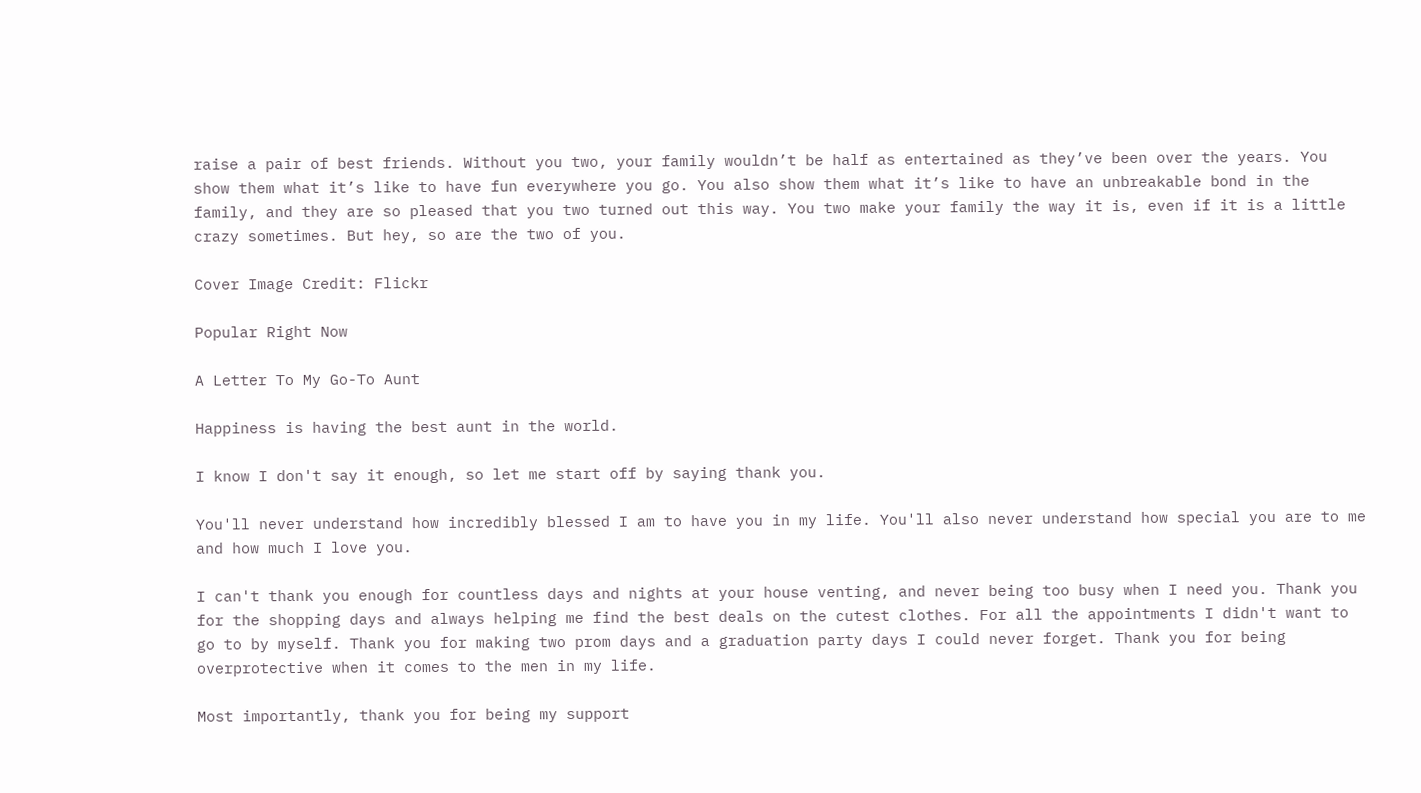raise a pair of best friends. Without you two, your family wouldn’t be half as entertained as they’ve been over the years. You show them what it’s like to have fun everywhere you go. You also show them what it’s like to have an unbreakable bond in the family, and they are so pleased that you two turned out this way. You two make your family the way it is, even if it is a little crazy sometimes. But hey, so are the two of you.

Cover Image Credit: Flickr

Popular Right Now

A Letter To My Go-To Aunt

Happiness is having the best aunt in the world.

I know I don't say it enough, so let me start off by saying thank you.

You'll never understand how incredibly blessed I am to have you in my life. You'll also never understand how special you are to me and how much I love you.

I can't thank you enough for countless days and nights at your house venting, and never being too busy when I need you. Thank you for the shopping days and always helping me find the best deals on the cutest clothes. For all the appointments I didn't want to go to by myself. Thank you for making two prom days and a graduation party days I could never forget. Thank you for being overprotective when it comes to the men in my life.

Most importantly, thank you for being my support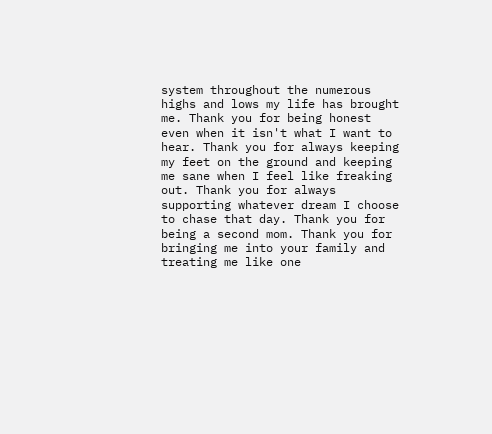system throughout the numerous highs and lows my life has brought me. Thank you for being honest even when it isn't what I want to hear. Thank you for always keeping my feet on the ground and keeping me sane when I feel like freaking out. Thank you for always supporting whatever dream I choose to chase that day. Thank you for being a second mom. Thank you for bringing me into your family and treating me like one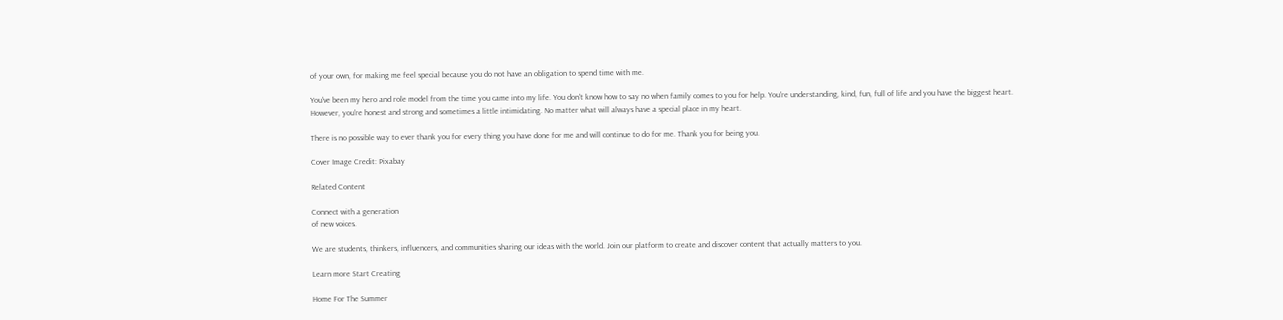of your own, for making me feel special because you do not have an obligation to spend time with me.

You've been my hero and role model from the time you came into my life. You don't know how to say no when family comes to you for help. You're understanding, kind, fun, full of life and you have the biggest heart. However, you're honest and strong and sometimes a little intimidating. No matter what will always have a special place in my heart.

There is no possible way to ever thank you for every thing you have done for me and will continue to do for me. Thank you for being you.

Cover Image Credit: Pixabay

Related Content

Connect with a generation
of new voices.

We are students, thinkers, influencers, and communities sharing our ideas with the world. Join our platform to create and discover content that actually matters to you.

Learn more Start Creating

Home For The Summer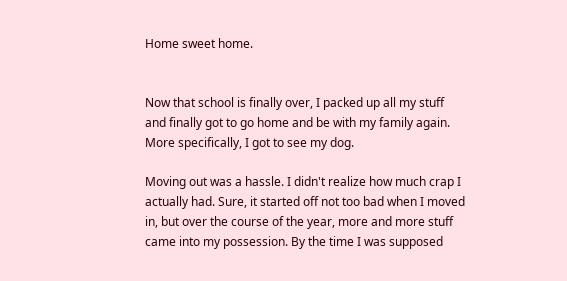Home sweet home.


Now that school is finally over, I packed up all my stuff and finally got to go home and be with my family again. More specifically, I got to see my dog.

Moving out was a hassle. I didn't realize how much crap I actually had. Sure, it started off not too bad when I moved in, but over the course of the year, more and more stuff came into my possession. By the time I was supposed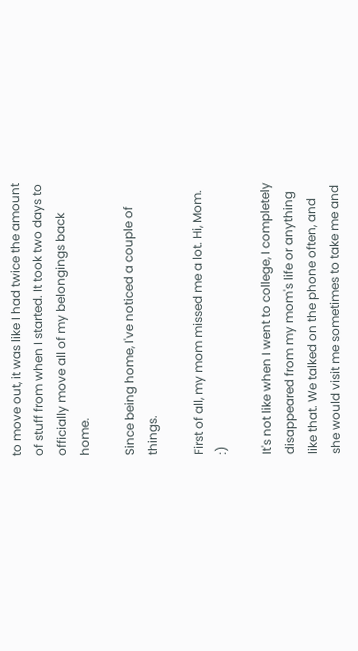to move out, it was like I had twice the amount of stuff from when I started. It took two days to officially move all of my belongings back home.

Since being home, I've noticed a couple of things.

First of all, my mom missed me a lot. Hi, Mom. :)

It's not like when I went to college, I completely disappeared from my mom's life or anything like that. We talked on the phone often, and she would visit me sometimes to take me and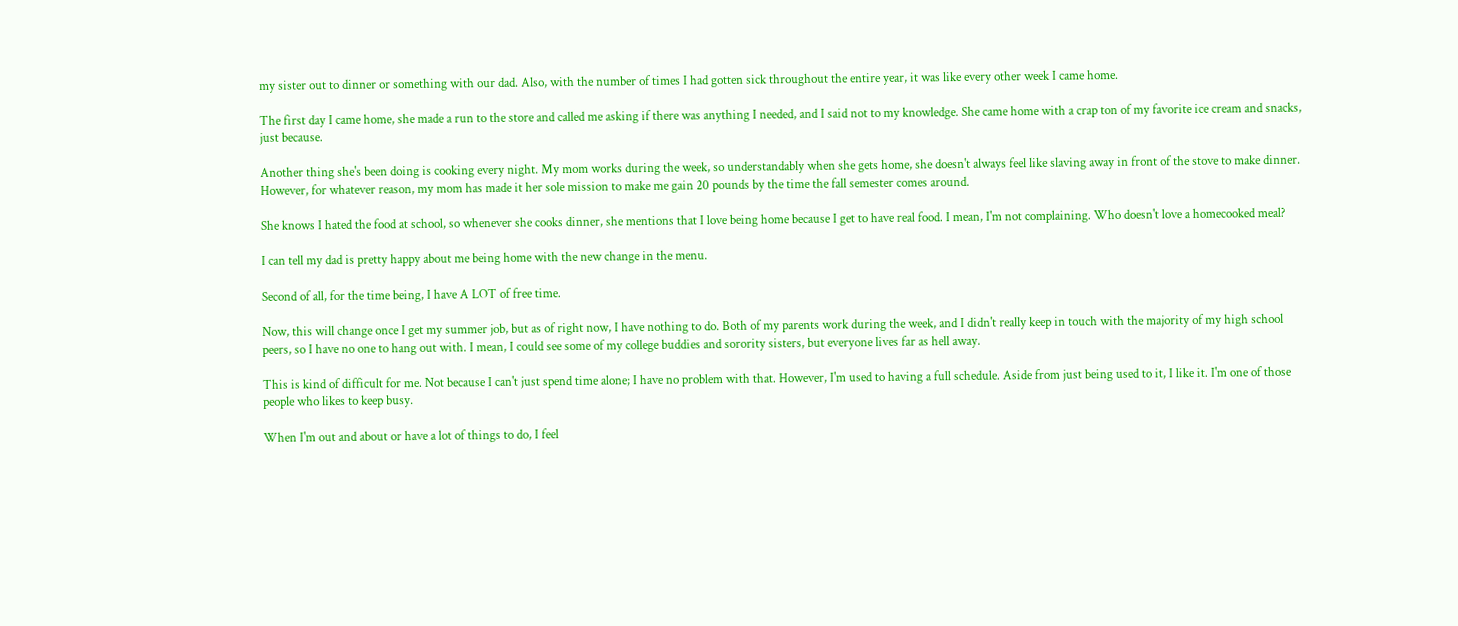my sister out to dinner or something with our dad. Also, with the number of times I had gotten sick throughout the entire year, it was like every other week I came home.

The first day I came home, she made a run to the store and called me asking if there was anything I needed, and I said not to my knowledge. She came home with a crap ton of my favorite ice cream and snacks, just because.

Another thing she's been doing is cooking every night. My mom works during the week, so understandably when she gets home, she doesn't always feel like slaving away in front of the stove to make dinner. However, for whatever reason, my mom has made it her sole mission to make me gain 20 pounds by the time the fall semester comes around.

She knows I hated the food at school, so whenever she cooks dinner, she mentions that I love being home because I get to have real food. I mean, I'm not complaining. Who doesn't love a homecooked meal?

I can tell my dad is pretty happy about me being home with the new change in the menu.

Second of all, for the time being, I have A LOT of free time.

Now, this will change once I get my summer job, but as of right now, I have nothing to do. Both of my parents work during the week, and I didn't really keep in touch with the majority of my high school peers, so I have no one to hang out with. I mean, I could see some of my college buddies and sorority sisters, but everyone lives far as hell away.

This is kind of difficult for me. Not because I can't just spend time alone; I have no problem with that. However, I'm used to having a full schedule. Aside from just being used to it, I like it. I'm one of those people who likes to keep busy.

When I'm out and about or have a lot of things to do, I feel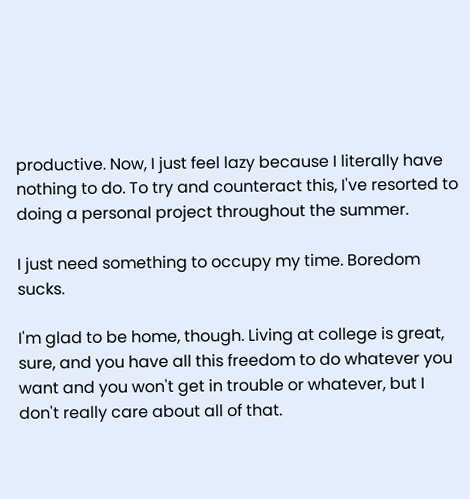productive. Now, I just feel lazy because I literally have nothing to do. To try and counteract this, I've resorted to doing a personal project throughout the summer.

I just need something to occupy my time. Boredom sucks.

I'm glad to be home, though. Living at college is great, sure, and you have all this freedom to do whatever you want and you won't get in trouble or whatever, but I don't really care about all of that.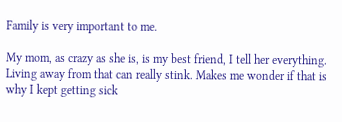Family is very important to me.

My mom, as crazy as she is, is my best friend, I tell her everything. Living away from that can really stink. Makes me wonder if that is why I kept getting sick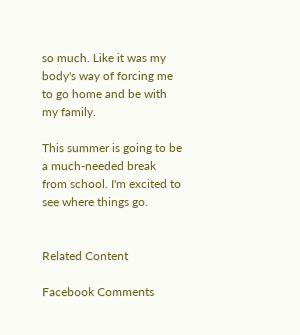so much. Like it was my body's way of forcing me to go home and be with my family.

This summer is going to be a much-needed break from school. I'm excited to see where things go.


Related Content

Facebook Comments